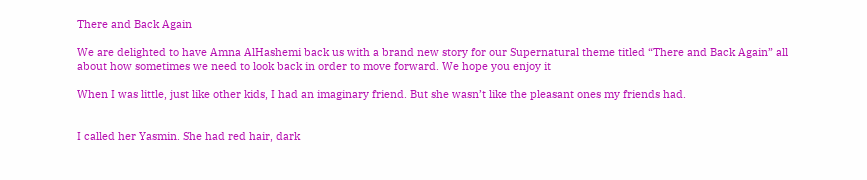There and Back Again

We are delighted to have Amna AlHashemi back us with a brand new story for our Supernatural theme titled “There and Back Again” all about how sometimes we need to look back in order to move forward. We hope you enjoy it

When I was little, just like other kids, I had an imaginary friend. But she wasn’t like the pleasant ones my friends had.


I called her Yasmin. She had red hair, dark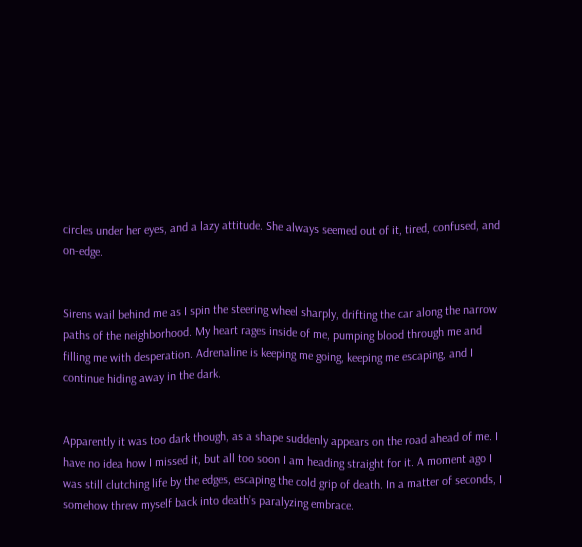circles under her eyes, and a lazy attitude. She always seemed out of it, tired, confused, and on-edge.


Sirens wail behind me as I spin the steering wheel sharply, drifting the car along the narrow paths of the neighborhood. My heart rages inside of me, pumping blood through me and filling me with desperation. Adrenaline is keeping me going, keeping me escaping, and I continue hiding away in the dark.


Apparently it was too dark though, as a shape suddenly appears on the road ahead of me. I have no idea how I missed it, but all too soon I am heading straight for it. A moment ago I was still clutching life by the edges, escaping the cold grip of death. In a matter of seconds, I somehow threw myself back into death’s paralyzing embrace.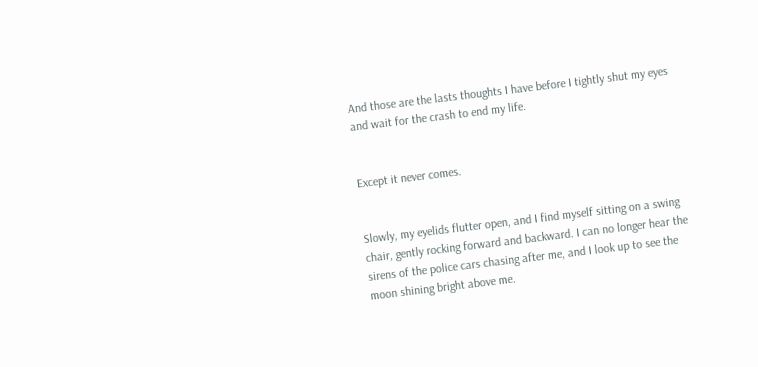And those are the lasts thoughts I have before I tightly shut my eyes and wait for the crash to end my life.


Except it never comes.


Slowly, my eyelids flutter open, and I find myself sitting on a swing chair, gently rocking forward and backward. I can no longer hear the sirens of the police cars chasing after me, and I look up to see the moon shining bright above me.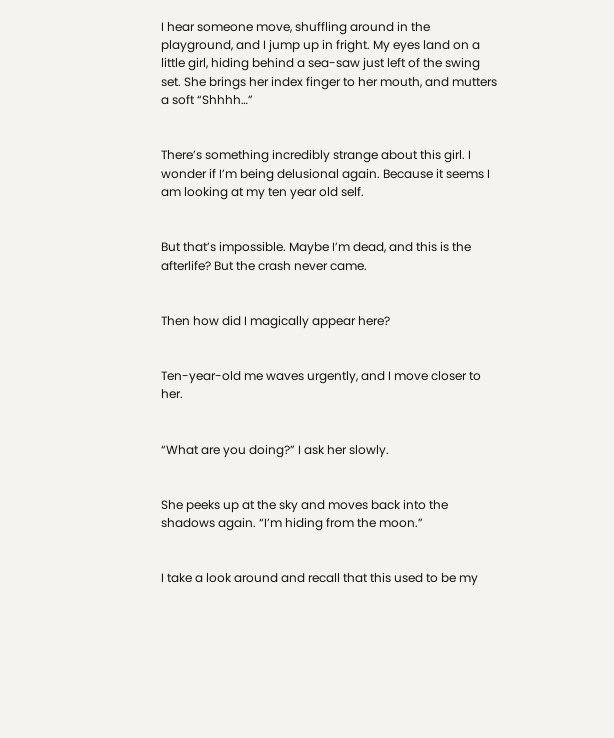I hear someone move, shuffling around in the playground, and I jump up in fright. My eyes land on a little girl, hiding behind a sea-saw just left of the swing set. She brings her index finger to her mouth, and mutters a soft “Shhhh…”


There’s something incredibly strange about this girl. I wonder if I’m being delusional again. Because it seems I am looking at my ten year old self.


But that’s impossible. Maybe I’m dead, and this is the afterlife? But the crash never came.


Then how did I magically appear here?


Ten-year-old me waves urgently, and I move closer to her.


“What are you doing?” I ask her slowly.


She peeks up at the sky and moves back into the shadows again. “I’m hiding from the moon.”


I take a look around and recall that this used to be my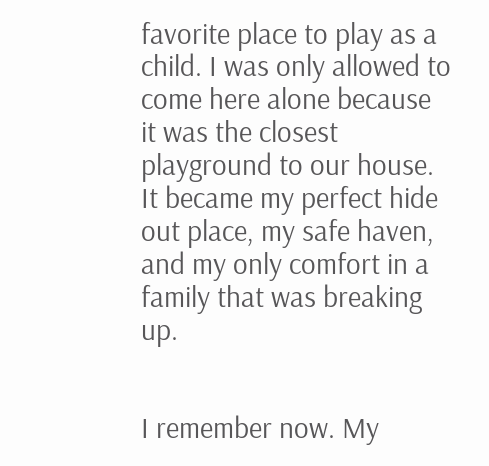favorite place to play as a child. I was only allowed to come here alone because it was the closest playground to our house. It became my perfect hide out place, my safe haven, and my only comfort in a family that was breaking up.


I remember now. My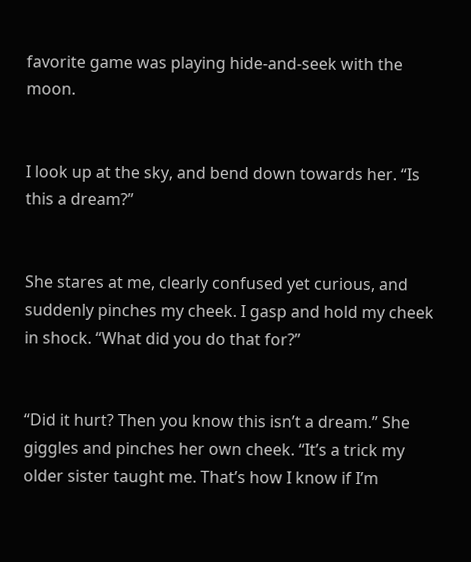favorite game was playing hide-and-seek with the moon.


I look up at the sky, and bend down towards her. “Is this a dream?”


She stares at me, clearly confused yet curious, and suddenly pinches my cheek. I gasp and hold my cheek in shock. “What did you do that for?”


“Did it hurt? Then you know this isn’t a dream.” She giggles and pinches her own cheek. “It’s a trick my older sister taught me. That’s how I know if I’m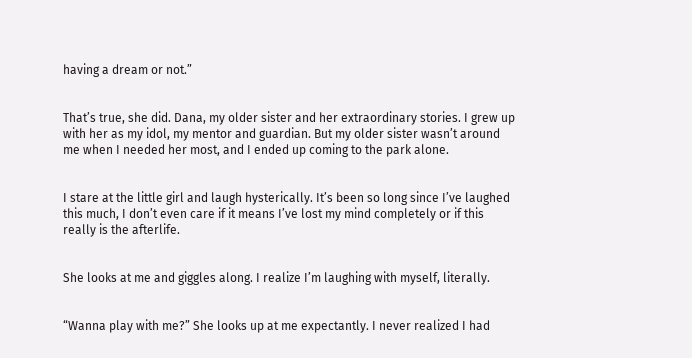having a dream or not.”


That’s true, she did. Dana, my older sister and her extraordinary stories. I grew up with her as my idol, my mentor and guardian. But my older sister wasn’t around me when I needed her most, and I ended up coming to the park alone.


I stare at the little girl and laugh hysterically. It’s been so long since I’ve laughed this much, I don’t even care if it means I’ve lost my mind completely or if this really is the afterlife.


She looks at me and giggles along. I realize I’m laughing with myself, literally.


“Wanna play with me?” She looks up at me expectantly. I never realized I had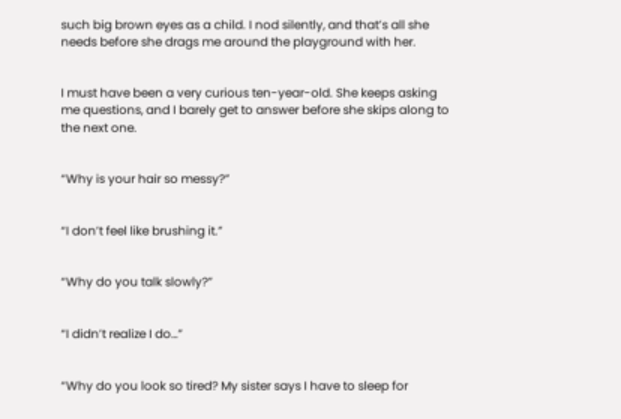such big brown eyes as a child. I nod silently, and that’s all she needs before she drags me around the playground with her.


I must have been a very curious ten-year-old. She keeps asking me questions, and I barely get to answer before she skips along to the next one.


“Why is your hair so messy?”


“I don’t feel like brushing it.”


“Why do you talk slowly?”


“I didn’t realize I do…”


“Why do you look so tired? My sister says I have to sleep for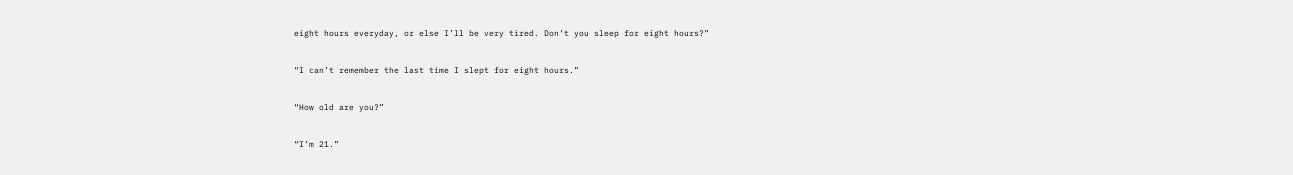eight hours everyday, or else I’ll be very tired. Don’t you sleep for eight hours?”


“I can’t remember the last time I slept for eight hours.”


“How old are you?”


“I’m 21.”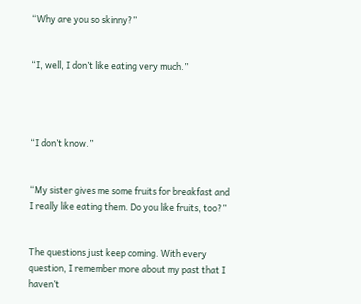“Why are you so skinny?”


“I, well, I don’t like eating very much.”




“I don’t know.”


“My sister gives me some fruits for breakfast and I really like eating them. Do you like fruits, too?”


The questions just keep coming. With every question, I remember more about my past that I haven’t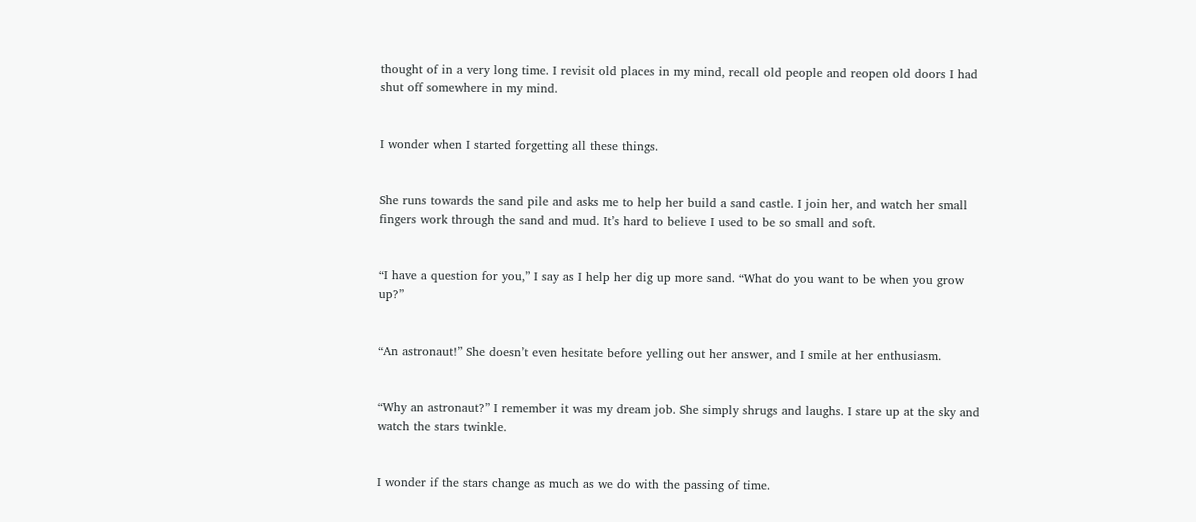thought of in a very long time. I revisit old places in my mind, recall old people and reopen old doors I had shut off somewhere in my mind.


I wonder when I started forgetting all these things.


She runs towards the sand pile and asks me to help her build a sand castle. I join her, and watch her small fingers work through the sand and mud. It’s hard to believe I used to be so small and soft.


“I have a question for you,” I say as I help her dig up more sand. “What do you want to be when you grow up?”


“An astronaut!” She doesn’t even hesitate before yelling out her answer, and I smile at her enthusiasm.


“Why an astronaut?” I remember it was my dream job. She simply shrugs and laughs. I stare up at the sky and watch the stars twinkle.


I wonder if the stars change as much as we do with the passing of time.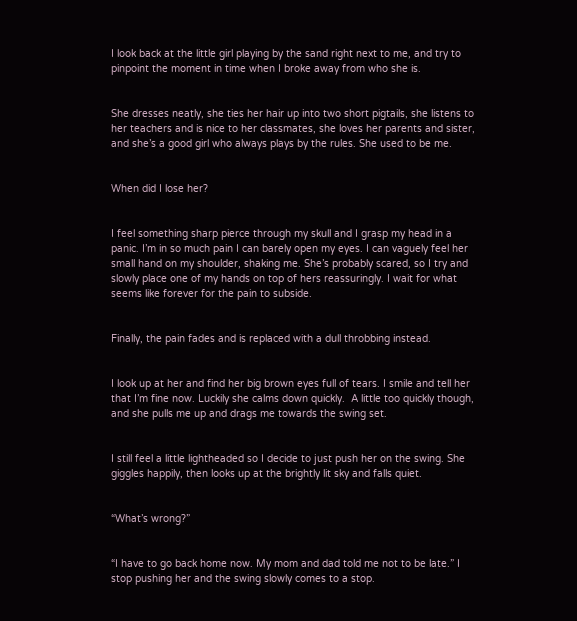I look back at the little girl playing by the sand right next to me, and try to pinpoint the moment in time when I broke away from who she is.


She dresses neatly, she ties her hair up into two short pigtails, she listens to her teachers and is nice to her classmates, she loves her parents and sister, and she’s a good girl who always plays by the rules. She used to be me.


When did I lose her?


I feel something sharp pierce through my skull and I grasp my head in a panic. I’m in so much pain I can barely open my eyes. I can vaguely feel her small hand on my shoulder, shaking me. She’s probably scared, so I try and slowly place one of my hands on top of hers reassuringly. I wait for what seems like forever for the pain to subside.


Finally, the pain fades and is replaced with a dull throbbing instead.


I look up at her and find her big brown eyes full of tears. I smile and tell her that I’m fine now. Luckily she calms down quickly.  A little too quickly though, and she pulls me up and drags me towards the swing set.


I still feel a little lightheaded so I decide to just push her on the swing. She giggles happily, then looks up at the brightly lit sky and falls quiet.


“What’s wrong?”


“I have to go back home now. My mom and dad told me not to be late.” I stop pushing her and the swing slowly comes to a stop.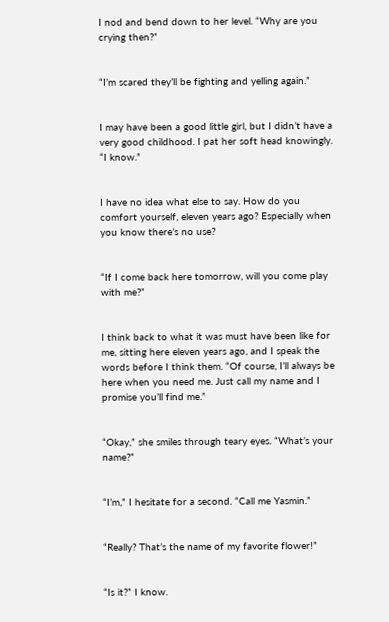I nod and bend down to her level. “Why are you crying then?”


“I’m scared they’ll be fighting and yelling again.”


I may have been a good little girl, but I didn’t have a very good childhood. I pat her soft head knowingly. “I know.”


I have no idea what else to say. How do you comfort yourself, eleven years ago? Especially when you know there’s no use?


“If I come back here tomorrow, will you come play with me?”


I think back to what it was must have been like for me, sitting here eleven years ago, and I speak the words before I think them. “Of course, I’ll always be here when you need me. Just call my name and I promise you’ll find me.”


“Okay,” she smiles through teary eyes. “What’s your name?”


“I’m,” I hesitate for a second. “Call me Yasmin.”


“Really? That’s the name of my favorite flower!”


“Is it?” I know.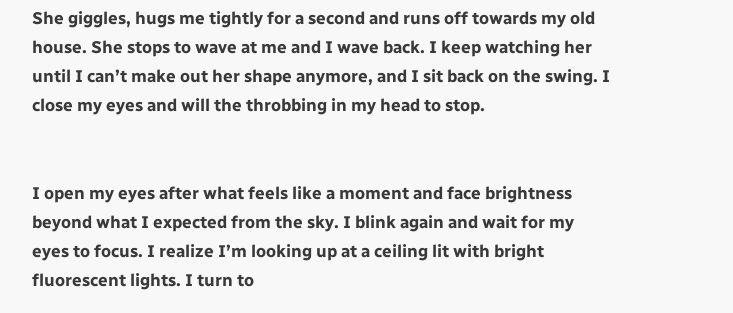She giggles, hugs me tightly for a second and runs off towards my old house. She stops to wave at me and I wave back. I keep watching her until I can’t make out her shape anymore, and I sit back on the swing. I close my eyes and will the throbbing in my head to stop.


I open my eyes after what feels like a moment and face brightness beyond what I expected from the sky. I blink again and wait for my eyes to focus. I realize I’m looking up at a ceiling lit with bright fluorescent lights. I turn to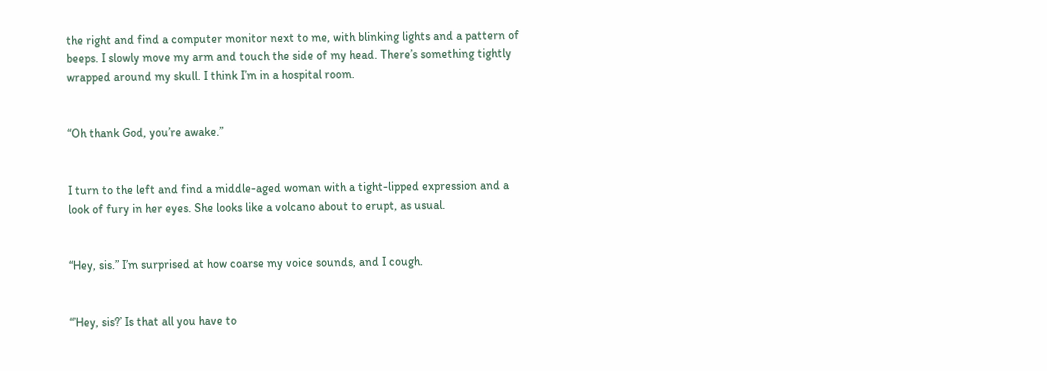the right and find a computer monitor next to me, with blinking lights and a pattern of beeps. I slowly move my arm and touch the side of my head. There’s something tightly wrapped around my skull. I think I’m in a hospital room.


“Oh thank God, you’re awake.”


I turn to the left and find a middle-aged woman with a tight-lipped expression and a look of fury in her eyes. She looks like a volcano about to erupt, as usual.


“Hey, sis.” I’m surprised at how coarse my voice sounds, and I cough.


“’Hey, sis?’ Is that all you have to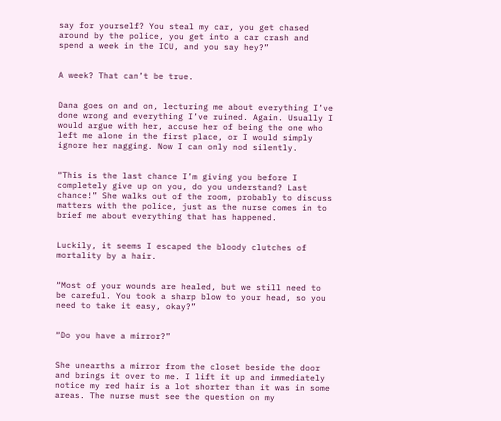say for yourself? You steal my car, you get chased around by the police, you get into a car crash and spend a week in the ICU, and you say hey?”


A week? That can’t be true.


Dana goes on and on, lecturing me about everything I’ve done wrong and everything I’ve ruined. Again. Usually I would argue with her, accuse her of being the one who left me alone in the first place, or I would simply ignore her nagging. Now I can only nod silently.


“This is the last chance I’m giving you before I completely give up on you, do you understand? Last chance!” She walks out of the room, probably to discuss matters with the police, just as the nurse comes in to brief me about everything that has happened.


Luckily, it seems I escaped the bloody clutches of mortality by a hair.


“Most of your wounds are healed, but we still need to be careful. You took a sharp blow to your head, so you need to take it easy, okay?”


“Do you have a mirror?”


She unearths a mirror from the closet beside the door and brings it over to me. I lift it up and immediately notice my red hair is a lot shorter than it was in some areas. The nurse must see the question on my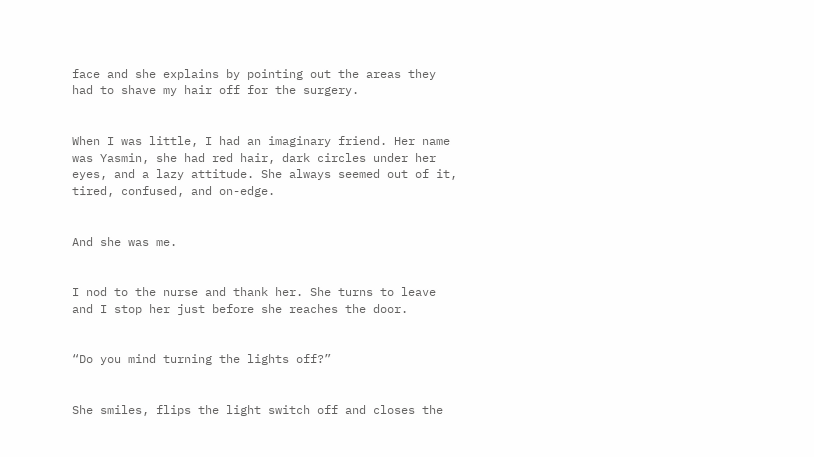face and she explains by pointing out the areas they had to shave my hair off for the surgery.


When I was little, I had an imaginary friend. Her name was Yasmin, she had red hair, dark circles under her eyes, and a lazy attitude. She always seemed out of it, tired, confused, and on-edge.


And she was me.


I nod to the nurse and thank her. She turns to leave and I stop her just before she reaches the door.


“Do you mind turning the lights off?”


She smiles, flips the light switch off and closes the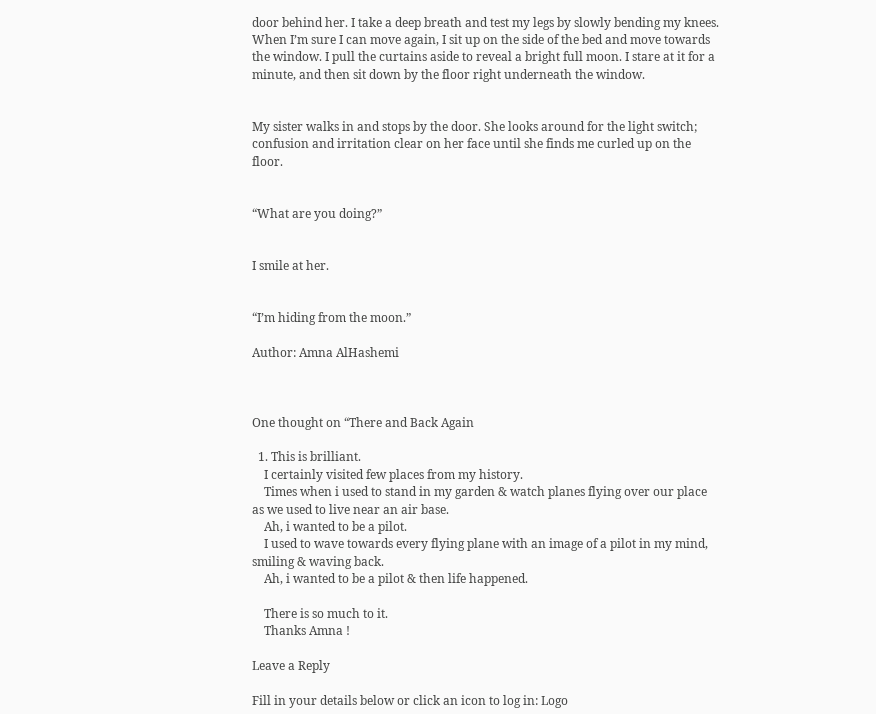door behind her. I take a deep breath and test my legs by slowly bending my knees. When I’m sure I can move again, I sit up on the side of the bed and move towards the window. I pull the curtains aside to reveal a bright full moon. I stare at it for a minute, and then sit down by the floor right underneath the window.


My sister walks in and stops by the door. She looks around for the light switch; confusion and irritation clear on her face until she finds me curled up on the floor.


“What are you doing?”


I smile at her.


“I’m hiding from the moon.”

Author: Amna AlHashemi



One thought on “There and Back Again

  1. This is brilliant.
    I certainly visited few places from my history.
    Times when i used to stand in my garden & watch planes flying over our place as we used to live near an air base.
    Ah, i wanted to be a pilot.
    I used to wave towards every flying plane with an image of a pilot in my mind, smiling & waving back.
    Ah, i wanted to be a pilot & then life happened.

    There is so much to it.
    Thanks Amna !

Leave a Reply

Fill in your details below or click an icon to log in: Logo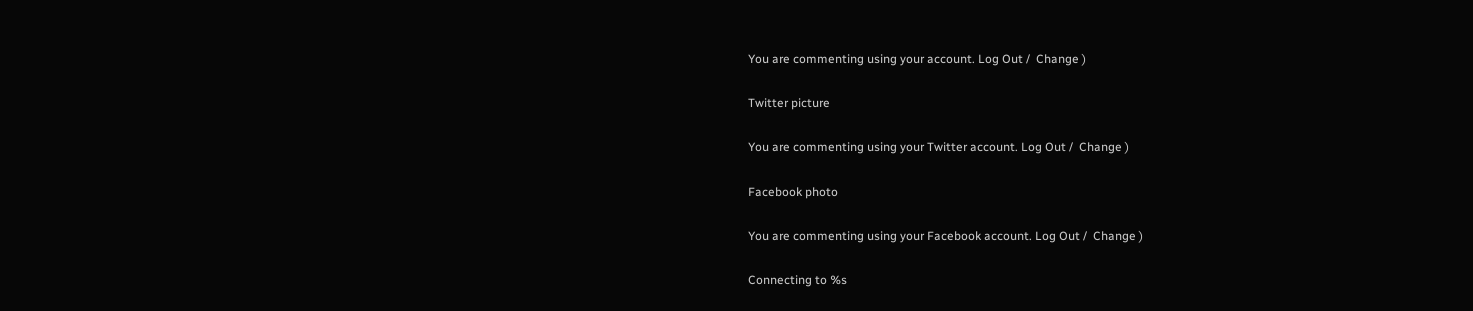You are commenting using your account. Log Out /  Change )

Twitter picture

You are commenting using your Twitter account. Log Out /  Change )

Facebook photo

You are commenting using your Facebook account. Log Out /  Change )

Connecting to %s